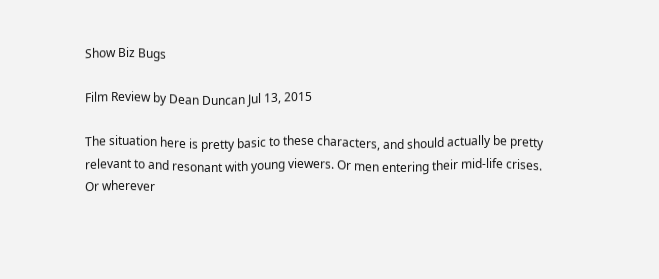Show Biz Bugs

Film Review by Dean Duncan Jul 13, 2015

The situation here is pretty basic to these characters, and should actually be pretty relevant to and resonant with young viewers. Or men entering their mid-life crises. Or wherever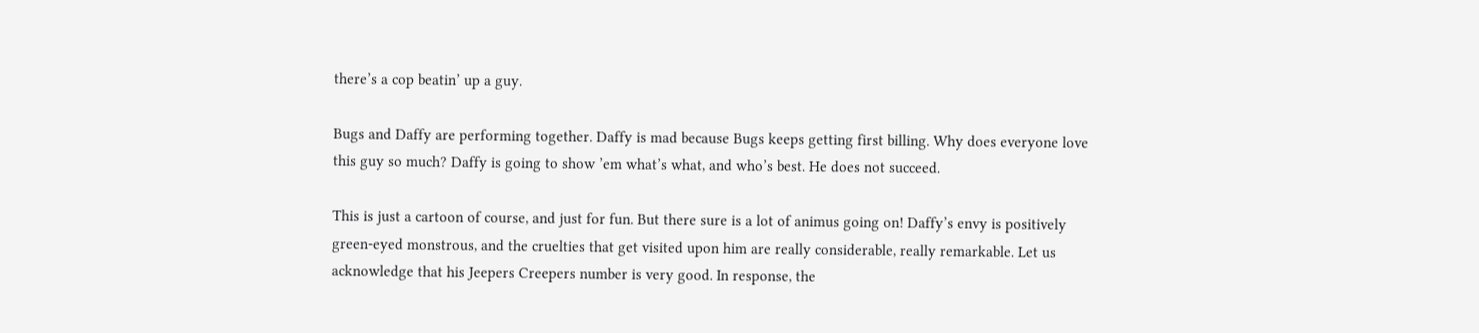there’s a cop beatin’ up a guy.

Bugs and Daffy are performing together. Daffy is mad because Bugs keeps getting first billing. Why does everyone love this guy so much? Daffy is going to show ’em what’s what, and who’s best. He does not succeed.

This is just a cartoon of course, and just for fun. But there sure is a lot of animus going on! Daffy’s envy is positively green-eyed monstrous, and the cruelties that get visited upon him are really considerable, really remarkable. Let us acknowledge that his Jeepers Creepers number is very good. In response, the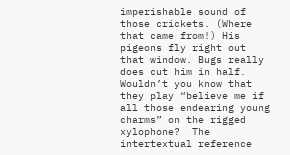imperishable sound of those crickets. (Where that came from!) His pigeons fly right out that window. Bugs really does cut him in half.  Wouldn’t you know that they play “believe me if all those endearing young charms” on the rigged xylophone?  The intertextual reference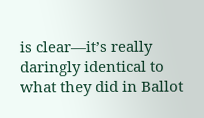is clear—it’s really daringly identical to what they did in Ballot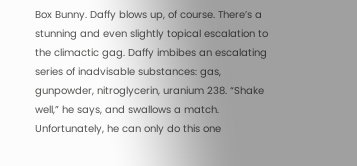Box Bunny. Daffy blows up, of course. There’s a stunning and even slightly topical escalation to the climactic gag. Daffy imbibes an escalating series of inadvisable substances: gas, gunpowder, nitroglycerin, uranium 238. “Shake well,” he says, and swallows a match. Unfortunately, he can only do this one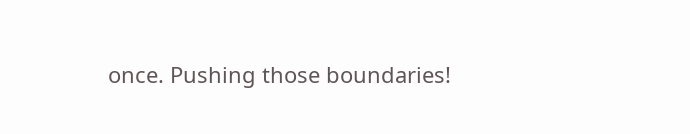once. Pushing those boundaries!